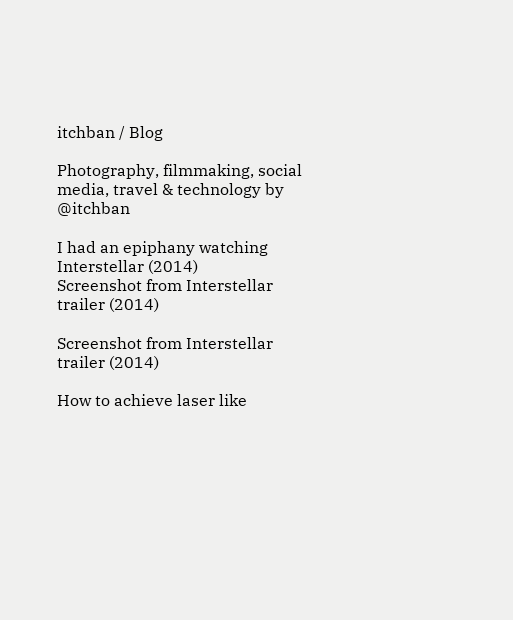itchban / Blog

Photography, filmmaking, social media, travel & technology by @itchban

I had an epiphany watching Interstellar (2014)
Screenshot from Interstellar trailer (2014)

Screenshot from Interstellar trailer (2014)

How to achieve laser like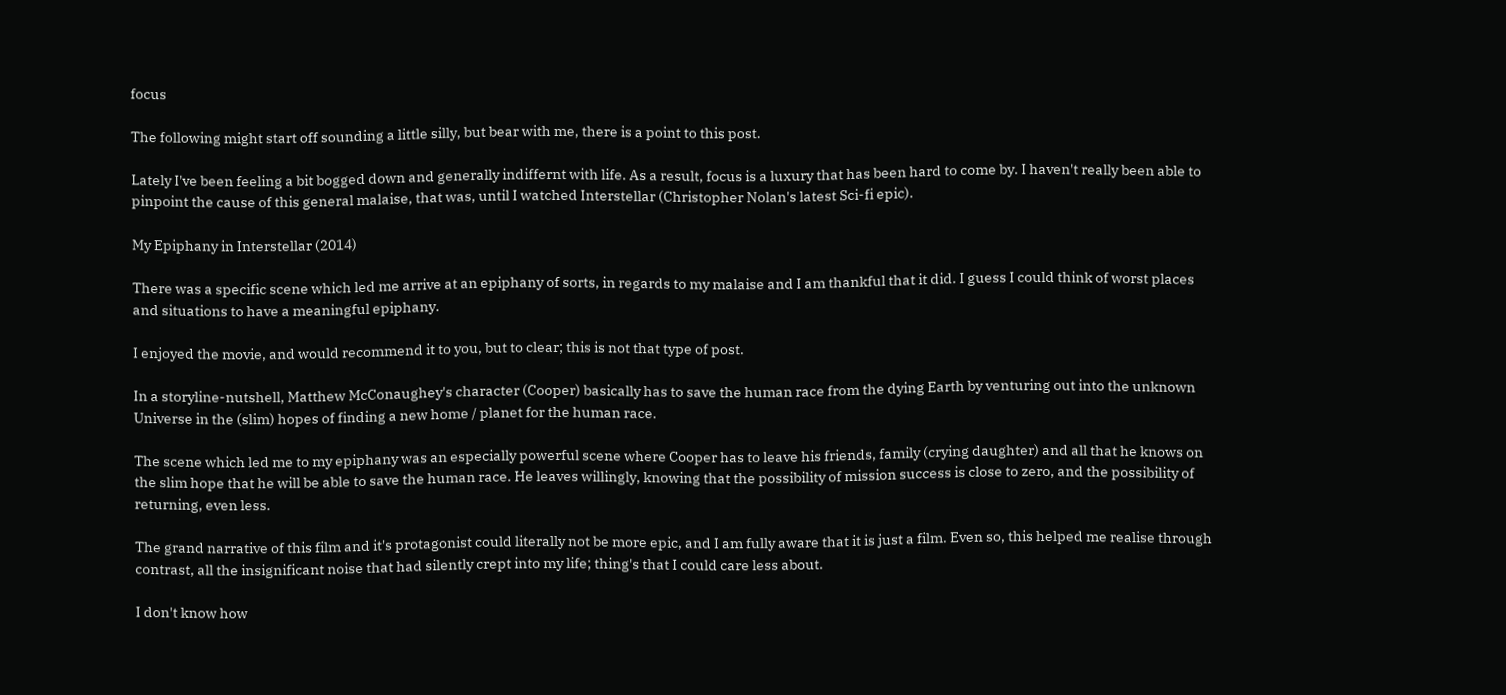focus

The following might start off sounding a little silly, but bear with me, there is a point to this post.

Lately I've been feeling a bit bogged down and generally indiffernt with life. As a result, focus is a luxury that has been hard to come by. I haven't really been able to pinpoint the cause of this general malaise, that was, until I watched Interstellar (Christopher Nolan's latest Sci-fi epic).

My Epiphany in Interstellar (2014)

There was a specific scene which led me arrive at an epiphany of sorts, in regards to my malaise and I am thankful that it did. I guess I could think of worst places and situations to have a meaningful epiphany.

I enjoyed the movie, and would recommend it to you, but to clear; this is not that type of post.

In a storyline-nutshell, Matthew McConaughey's character (Cooper) basically has to save the human race from the dying Earth by venturing out into the unknown Universe in the (slim) hopes of finding a new home / planet for the human race.

The scene which led me to my epiphany was an especially powerful scene where Cooper has to leave his friends, family (crying daughter) and all that he knows on the slim hope that he will be able to save the human race. He leaves willingly, knowing that the possibility of mission success is close to zero, and the possibility of returning, even less.

The grand narrative of this film and it's protagonist could literally not be more epic, and I am fully aware that it is just a film. Even so, this helped me realise through contrast, all the insignificant noise that had silently crept into my life; thing's that I could care less about.

I don't know how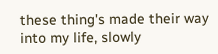these thing's made their way into my life, slowly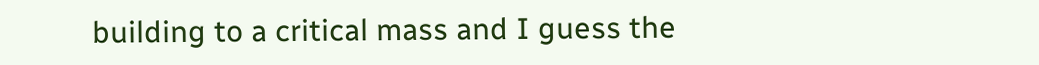building to a critical mass and I guess the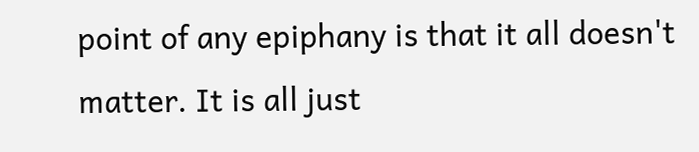point of any epiphany is that it all doesn't matter. It is all just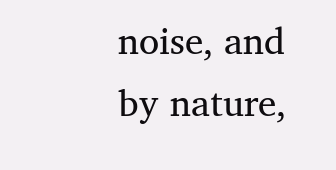noise, and by nature,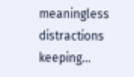meaningless distractions keeping...